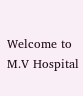Welcome to M.V Hospital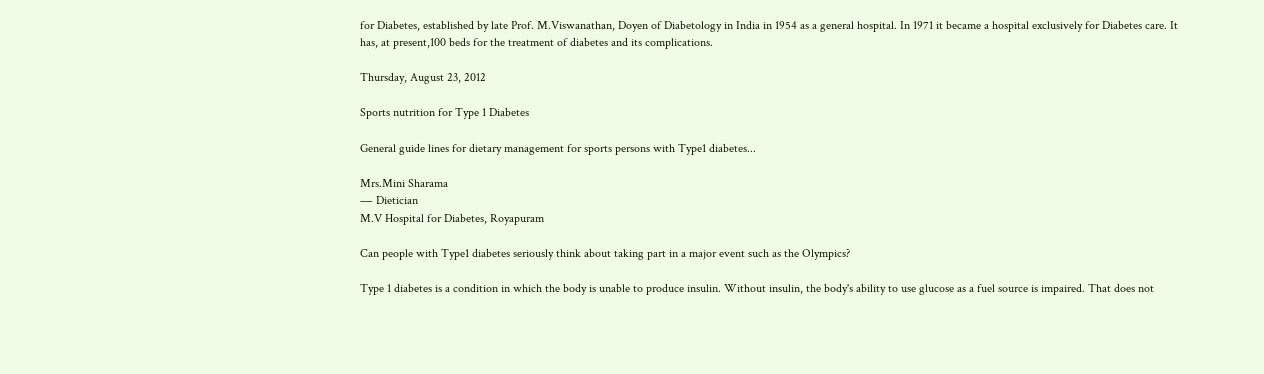for Diabetes, established by late Prof. M.Viswanathan, Doyen of Diabetology in India in 1954 as a general hospital. In 1971 it became a hospital exclusively for Diabetes care. It has, at present,100 beds for the treatment of diabetes and its complications.

Thursday, August 23, 2012

Sports nutrition for Type 1 Diabetes

General guide lines for dietary management for sports persons with Type1 diabetes...

Mrs.Mini Sharama
― Dietician
M.V Hospital for Diabetes, Royapuram

Can people with Type1 diabetes seriously think about taking part in a major event such as the Olympics?

Type 1 diabetes is a condition in which the body is unable to produce insulin. Without insulin, the body's ability to use glucose as a fuel source is impaired. That does not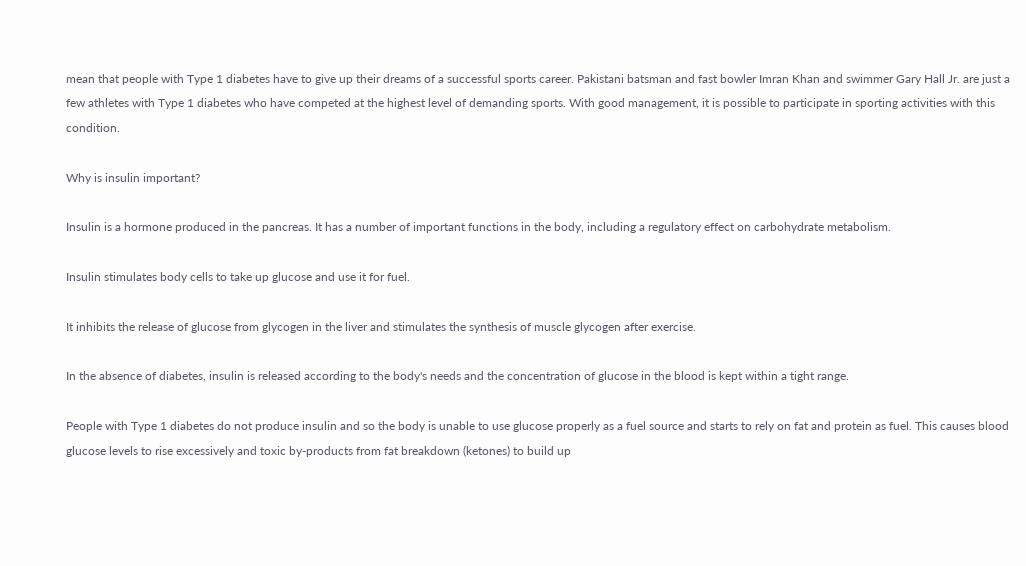mean that people with Type 1 diabetes have to give up their dreams of a successful sports career. Pakistani batsman and fast bowler Imran Khan and swimmer Gary Hall Jr. are just a few athletes with Type 1 diabetes who have competed at the highest level of demanding sports. With good management, it is possible to participate in sporting activities with this condition.

Why is insulin important?

Insulin is a hormone produced in the pancreas. It has a number of important functions in the body, including a regulatory effect on carbohydrate metabolism.

Insulin stimulates body cells to take up glucose and use it for fuel.

It inhibits the release of glucose from glycogen in the liver and stimulates the synthesis of muscle glycogen after exercise.

In the absence of diabetes, insulin is released according to the body's needs and the concentration of glucose in the blood is kept within a tight range.

People with Type 1 diabetes do not produce insulin and so the body is unable to use glucose properly as a fuel source and starts to rely on fat and protein as fuel. This causes blood glucose levels to rise excessively and toxic by-products from fat breakdown (ketones) to build up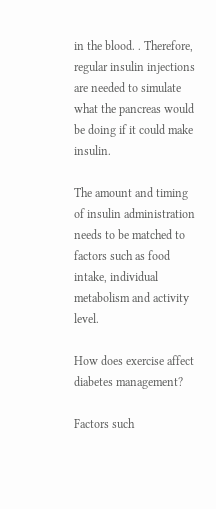in the blood. . Therefore, regular insulin injections are needed to simulate what the pancreas would be doing if it could make insulin.

The amount and timing of insulin administration needs to be matched to factors such as food intake, individual metabolism and activity level.

How does exercise affect diabetes management?

Factors such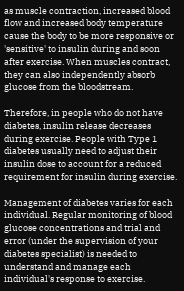as muscle contraction, increased blood flow and increased body temperature cause the body to be more responsive or 'sensitive' to insulin during and soon after exercise. When muscles contract, they can also independently absorb glucose from the bloodstream.

Therefore, in people who do not have diabetes, insulin release decreases during exercise. People with Type 1 diabetes usually need to adjust their insulin dose to account for a reduced requirement for insulin during exercise.

Management of diabetes varies for each individual. Regular monitoring of blood glucose concentrations and trial and error (under the supervision of your diabetes specialist) is needed to understand and manage each individual's response to exercise.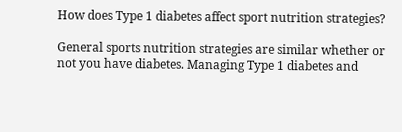How does Type 1 diabetes affect sport nutrition strategies?

General sports nutrition strategies are similar whether or not you have diabetes. Managing Type 1 diabetes and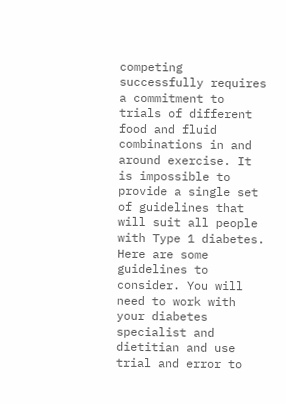competing successfully requires a commitment to trials of different food and fluid combinations in and around exercise. It is impossible to provide a single set of guidelines that will suit all people with Type 1 diabetes. Here are some guidelines to consider. You will need to work with your diabetes specialist and dietitian and use trial and error to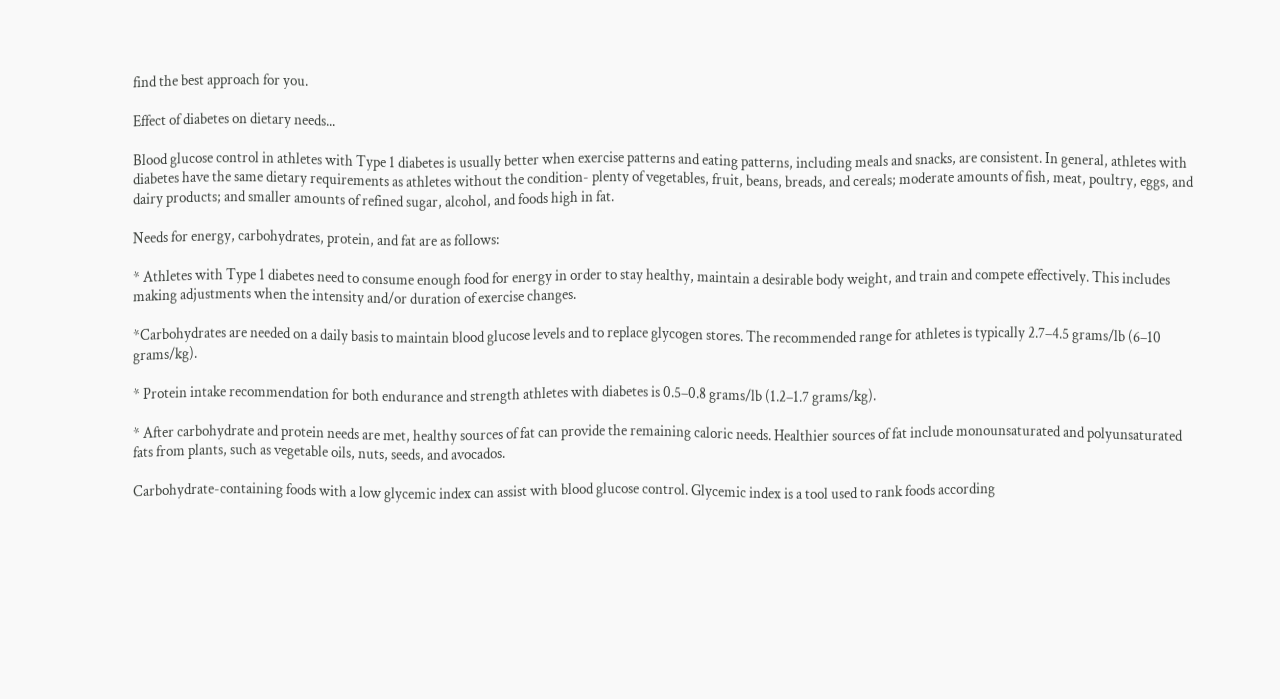find the best approach for you.

Effect of diabetes on dietary needs...

Blood glucose control in athletes with Type 1 diabetes is usually better when exercise patterns and eating patterns, including meals and snacks, are consistent. In general, athletes with diabetes have the same dietary requirements as athletes without the condition- plenty of vegetables, fruit, beans, breads, and cereals; moderate amounts of fish, meat, poultry, eggs, and dairy products; and smaller amounts of refined sugar, alcohol, and foods high in fat.

Needs for energy, carbohydrates, protein, and fat are as follows:

* Athletes with Type 1 diabetes need to consume enough food for energy in order to stay healthy, maintain a desirable body weight, and train and compete effectively. This includes making adjustments when the intensity and/or duration of exercise changes.

*Carbohydrates are needed on a daily basis to maintain blood glucose levels and to replace glycogen stores. The recommended range for athletes is typically 2.7–4.5 grams/lb (6–10 grams/kg).

* Protein intake recommendation for both endurance and strength athletes with diabetes is 0.5–0.8 grams/lb (1.2–1.7 grams/kg).

* After carbohydrate and protein needs are met, healthy sources of fat can provide the remaining caloric needs. Healthier sources of fat include monounsaturated and polyunsaturated fats from plants, such as vegetable oils, nuts, seeds, and avocados.

Carbohydrate-containing foods with a low glycemic index can assist with blood glucose control. Glycemic index is a tool used to rank foods according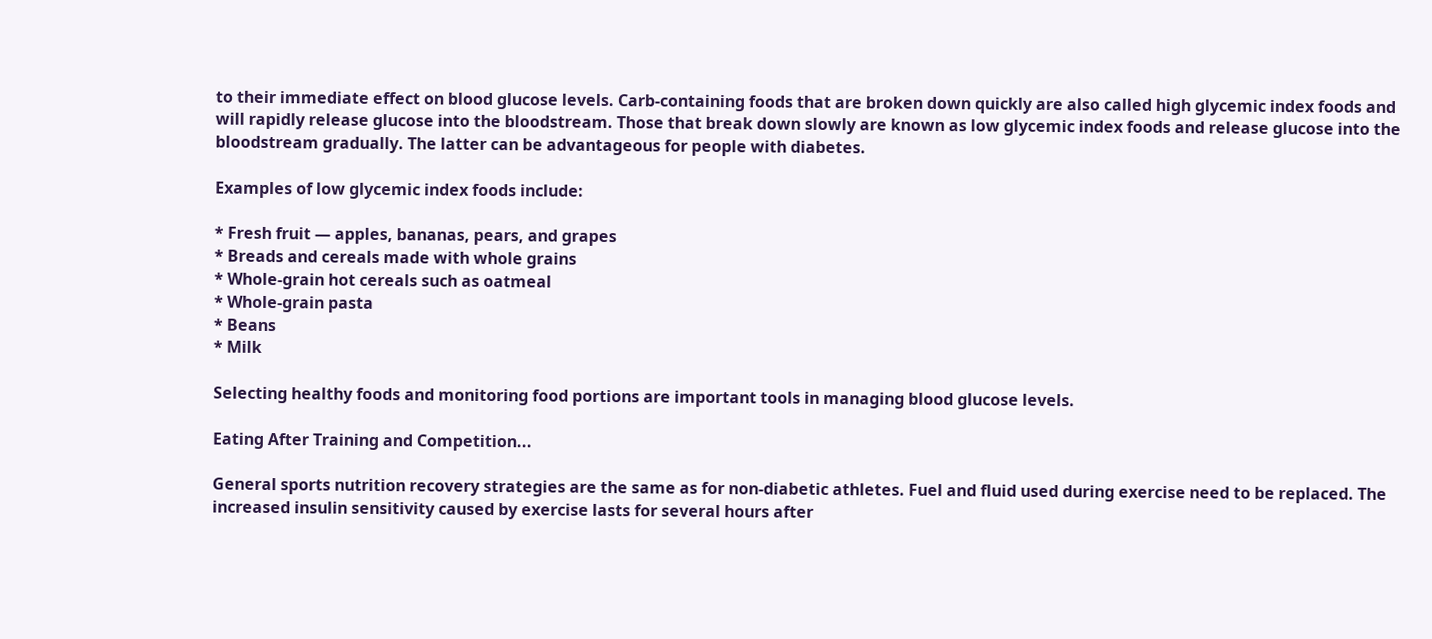to their immediate effect on blood glucose levels. Carb-containing foods that are broken down quickly are also called high glycemic index foods and will rapidly release glucose into the bloodstream. Those that break down slowly are known as low glycemic index foods and release glucose into the bloodstream gradually. The latter can be advantageous for people with diabetes.

Examples of low glycemic index foods include:

* Fresh fruit — apples, bananas, pears, and grapes
* Breads and cereals made with whole grains
* Whole-grain hot cereals such as oatmeal
* Whole-grain pasta
* Beans
* Milk

Selecting healthy foods and monitoring food portions are important tools in managing blood glucose levels.

Eating After Training and Competition...

General sports nutrition recovery strategies are the same as for non-diabetic athletes. Fuel and fluid used during exercise need to be replaced. The increased insulin sensitivity caused by exercise lasts for several hours after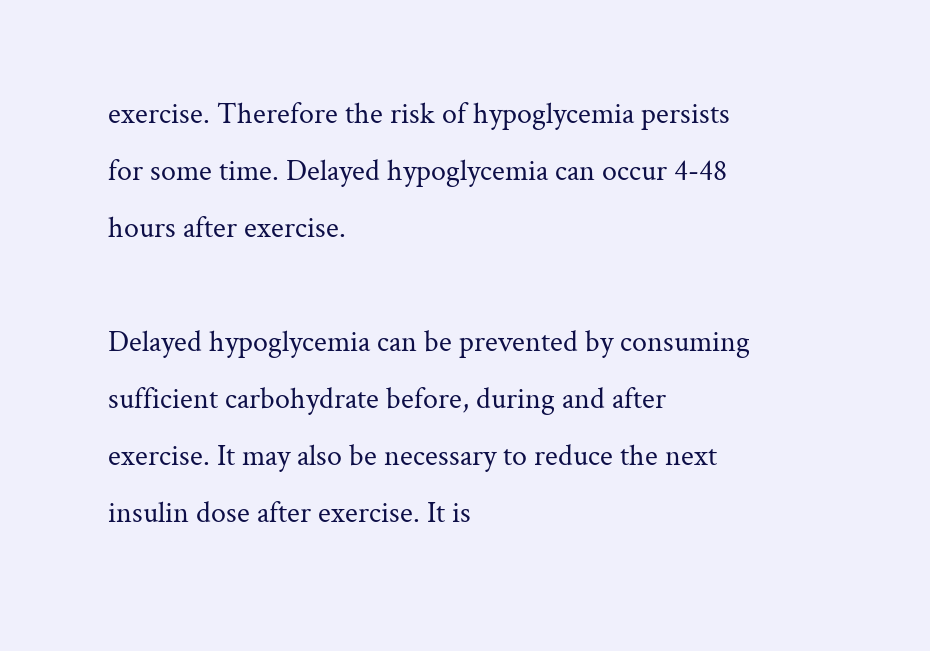exercise. Therefore the risk of hypoglycemia persists for some time. Delayed hypoglycemia can occur 4-48 hours after exercise.

Delayed hypoglycemia can be prevented by consuming sufficient carbohydrate before, during and after exercise. It may also be necessary to reduce the next insulin dose after exercise. It is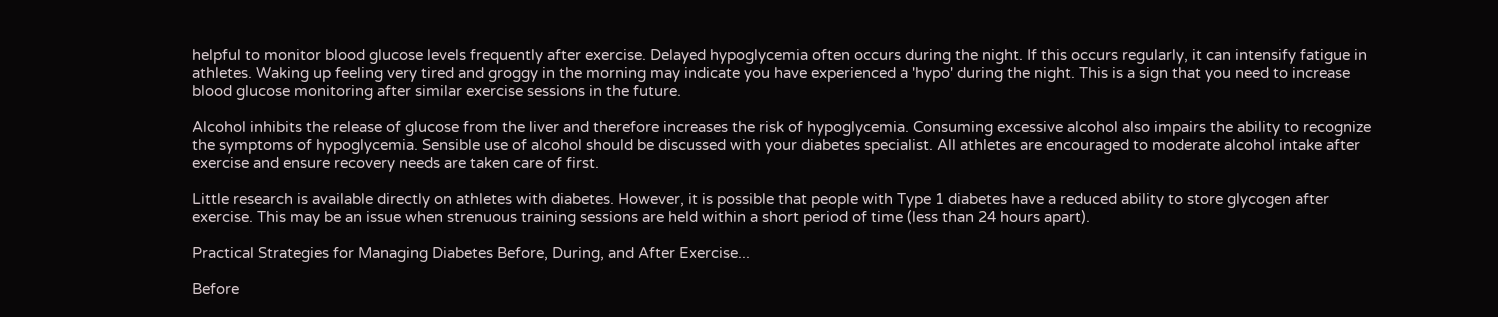helpful to monitor blood glucose levels frequently after exercise. Delayed hypoglycemia often occurs during the night. If this occurs regularly, it can intensify fatigue in athletes. Waking up feeling very tired and groggy in the morning may indicate you have experienced a 'hypo' during the night. This is a sign that you need to increase blood glucose monitoring after similar exercise sessions in the future.

Alcohol inhibits the release of glucose from the liver and therefore increases the risk of hypoglycemia. Consuming excessive alcohol also impairs the ability to recognize the symptoms of hypoglycemia. Sensible use of alcohol should be discussed with your diabetes specialist. All athletes are encouraged to moderate alcohol intake after exercise and ensure recovery needs are taken care of first.

Little research is available directly on athletes with diabetes. However, it is possible that people with Type 1 diabetes have a reduced ability to store glycogen after exercise. This may be an issue when strenuous training sessions are held within a short period of time (less than 24 hours apart).

Practical Strategies for Managing Diabetes Before, During, and After Exercise...

Before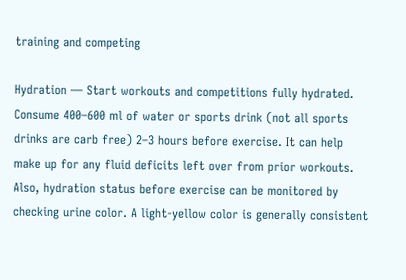training and competing

Hydration — Start workouts and competitions fully hydrated. Consume 400–600 ml of water or sports drink (not all sports drinks are carb free) 2–3 hours before exercise. It can help make up for any fluid deficits left over from prior workouts. Also, hydration status before exercise can be monitored by checking urine color. A light-yellow color is generally consistent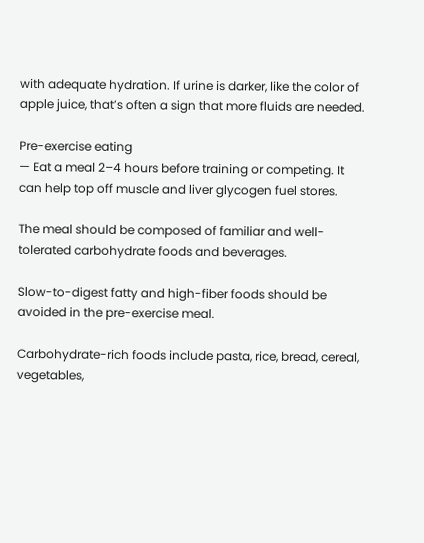with adequate hydration. If urine is darker, like the color of apple juice, that’s often a sign that more fluids are needed.

Pre-exercise eating
— Eat a meal 2–4 hours before training or competing. It can help top off muscle and liver glycogen fuel stores.

The meal should be composed of familiar and well-tolerated carbohydrate foods and beverages.

Slow-to-digest fatty and high-fiber foods should be avoided in the pre-exercise meal.

Carbohydrate-rich foods include pasta, rice, bread, cereal, vegetables,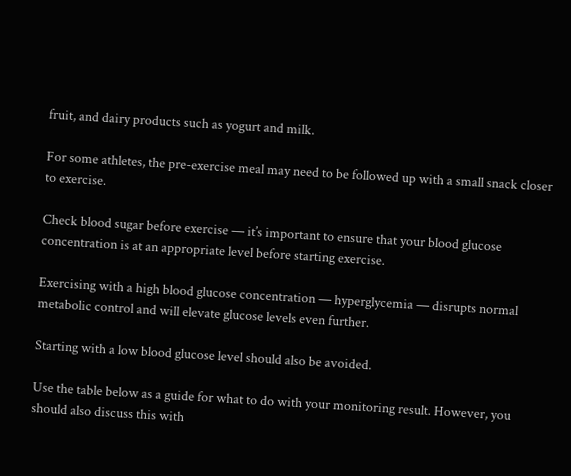fruit, and dairy products such as yogurt and milk.

For some athletes, the pre-exercise meal may need to be followed up with a small snack closer to exercise.

Check blood sugar before exercise — it’s important to ensure that your blood glucose concentration is at an appropriate level before starting exercise.

Exercising with a high blood glucose concentration — hyperglycemia — disrupts normal metabolic control and will elevate glucose levels even further.

Starting with a low blood glucose level should also be avoided.

Use the table below as a guide for what to do with your monitoring result. However, you should also discuss this with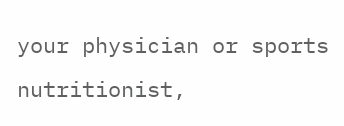your physician or sports nutritionist,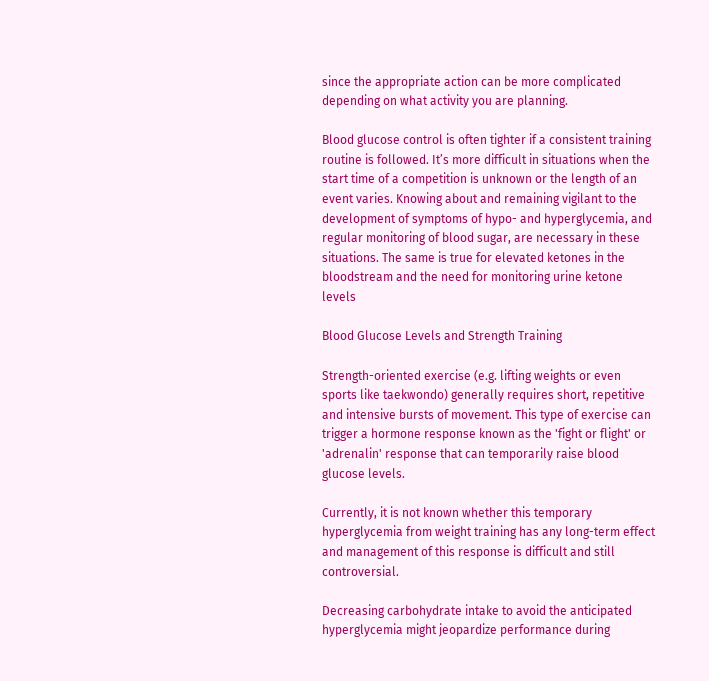since the appropriate action can be more complicated depending on what activity you are planning.

Blood glucose control is often tighter if a consistent training routine is followed. It’s more difficult in situations when the start time of a competition is unknown or the length of an event varies. Knowing about and remaining vigilant to the development of symptoms of hypo- and hyperglycemia, and regular monitoring of blood sugar, are necessary in these situations. The same is true for elevated ketones in the bloodstream and the need for monitoring urine ketone levels

Blood Glucose Levels and Strength Training

Strength-oriented exercise (e.g. lifting weights or even sports like taekwondo) generally requires short, repetitive and intensive bursts of movement. This type of exercise can trigger a hormone response known as the 'fight or flight' or 'adrenalin' response that can temporarily raise blood glucose levels.

Currently, it is not known whether this temporary hyperglycemia from weight training has any long-term effect and management of this response is difficult and still controversial.

Decreasing carbohydrate intake to avoid the anticipated hyperglycemia might jeopardize performance during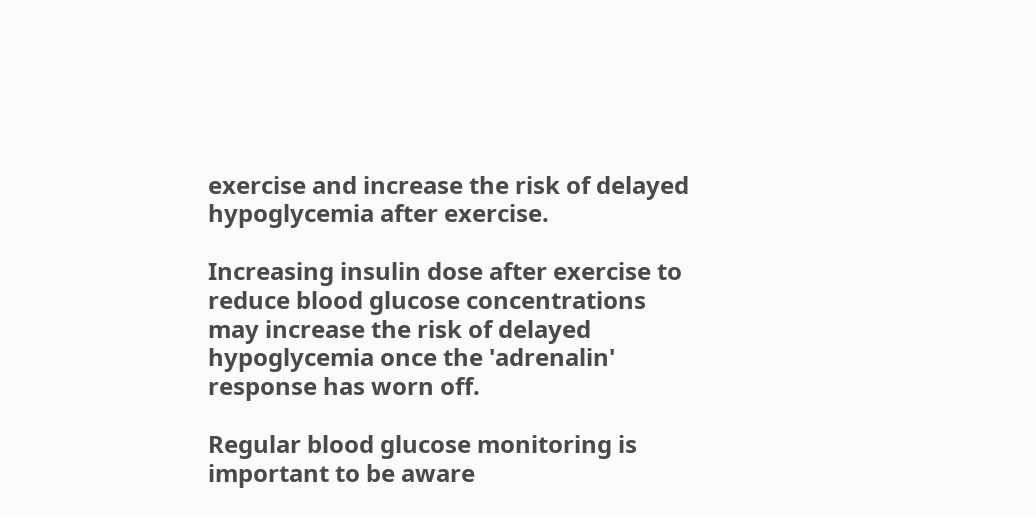exercise and increase the risk of delayed hypoglycemia after exercise.

Increasing insulin dose after exercise to reduce blood glucose concentrations may increase the risk of delayed hypoglycemia once the 'adrenalin' response has worn off.

Regular blood glucose monitoring is important to be aware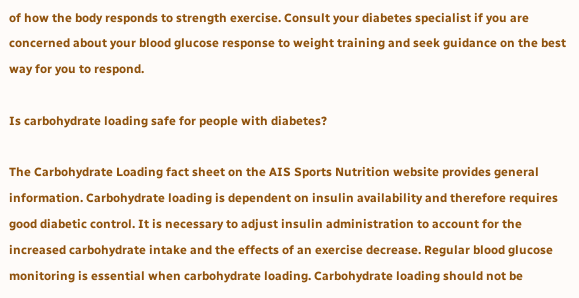of how the body responds to strength exercise. Consult your diabetes specialist if you are concerned about your blood glucose response to weight training and seek guidance on the best way for you to respond.

Is carbohydrate loading safe for people with diabetes?

The Carbohydrate Loading fact sheet on the AIS Sports Nutrition website provides general information. Carbohydrate loading is dependent on insulin availability and therefore requires good diabetic control. It is necessary to adjust insulin administration to account for the increased carbohydrate intake and the effects of an exercise decrease. Regular blood glucose monitoring is essential when carbohydrate loading. Carbohydrate loading should not be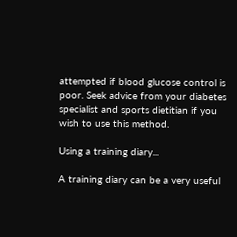attempted if blood glucose control is poor. Seek advice from your diabetes specialist and sports dietitian if you wish to use this method.

Using a training diary...

A training diary can be a very useful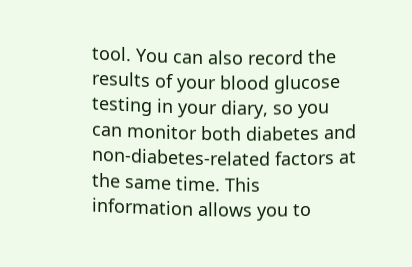tool. You can also record the results of your blood glucose testing in your diary, so you can monitor both diabetes and non-diabetes-related factors at the same time. This information allows you to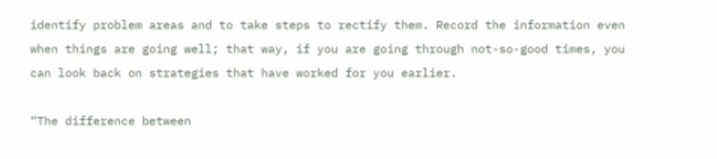identify problem areas and to take steps to rectify them. Record the information even when things are going well; that way, if you are going through not-so-good times, you can look back on strategies that have worked for you earlier.

“The difference between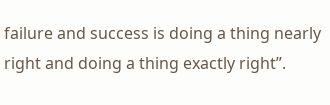failure and success is doing a thing nearly right and doing a thing exactly right”.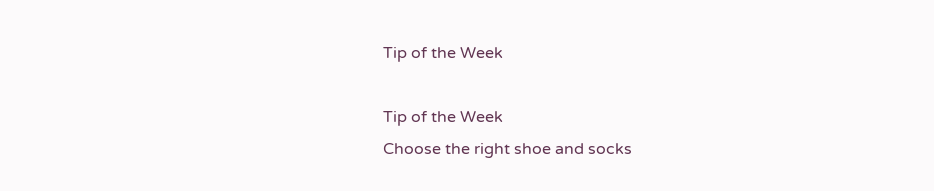Tip of the Week

Tip of the Week
Choose the right shoe and socks